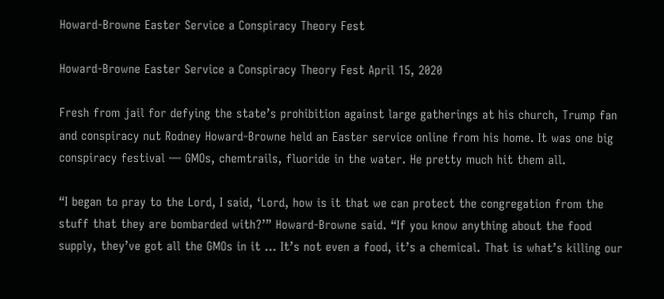Howard-Browne Easter Service a Conspiracy Theory Fest

Howard-Browne Easter Service a Conspiracy Theory Fest April 15, 2020

Fresh from jail for defying the state’s prohibition against large gatherings at his church, Trump fan and conspiracy nut Rodney Howard-Browne held an Easter service online from his home. It was one big conspiracy festival — GMOs, chemtrails, fluoride in the water. He pretty much hit them all.

“I began to pray to the Lord, I said, ‘Lord, how is it that we can protect the congregation from the stuff that they are bombarded with?’” Howard-Browne said. “If you know anything about the food supply, they’ve got all the GMOs in it … It’s not even a food, it’s a chemical. That is what’s killing our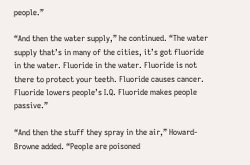people.”

“And then the water supply,” he continued. “The water supply that’s in many of the cities, it’s got fluoride in the water. Fluoride in the water. Fluoride is not there to protect your teeth. Fluoride causes cancer. Fluoride lowers people’s I.Q. Fluoride makes people passive.”

“And then the stuff they spray in the air,” Howard-Browne added. “People are poisoned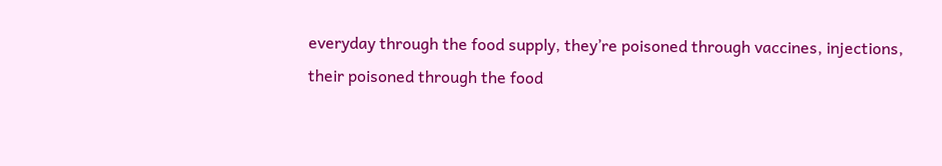everyday through the food supply, they’re poisoned through vaccines, injections, their poisoned through the food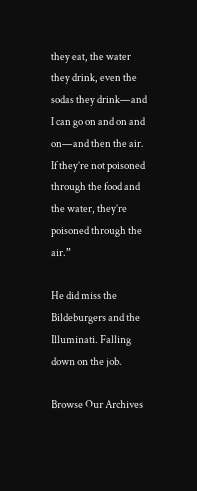they eat, the water they drink, even the sodas they drink—and I can go on and on and on—and then the air. If they’re not poisoned through the food and the water, they’re poisoned through the air.”

He did miss the Bildeburgers and the Illuminati. Falling down on the job.

Browse Our Archives